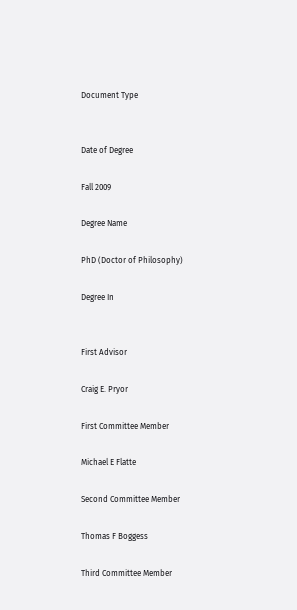Document Type


Date of Degree

Fall 2009

Degree Name

PhD (Doctor of Philosophy)

Degree In


First Advisor

Craig E. Pryor

First Committee Member

Michael E Flatte

Second Committee Member

Thomas F Boggess

Third Committee Member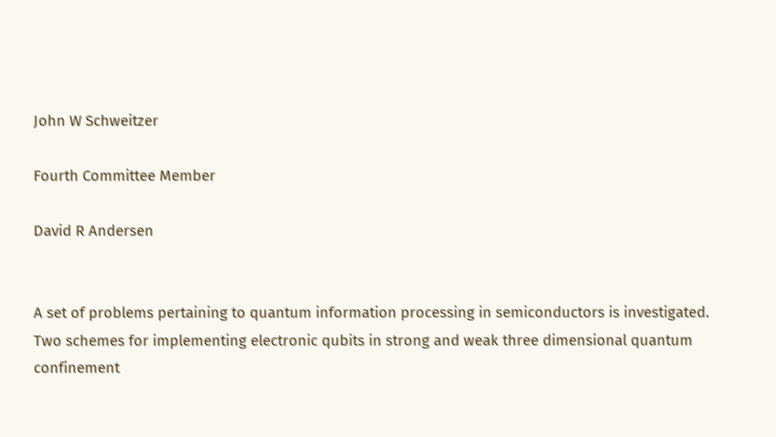John W Schweitzer

Fourth Committee Member

David R Andersen


A set of problems pertaining to quantum information processing in semiconductors is investigated. Two schemes for implementing electronic qubits in strong and weak three dimensional quantum confinement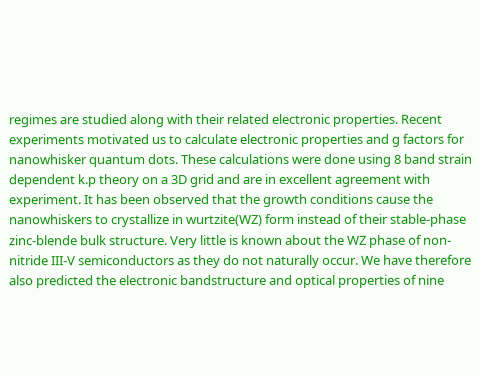regimes are studied along with their related electronic properties. Recent experiments motivated us to calculate electronic properties and g factors for nanowhisker quantum dots. These calculations were done using 8 band strain dependent k.p theory on a 3D grid and are in excellent agreement with experiment. It has been observed that the growth conditions cause the nanowhiskers to crystallize in wurtzite(WZ) form instead of their stable-phase zinc-blende bulk structure. Very little is known about the WZ phase of non-nitride III-V semiconductors as they do not naturally occur. We have therefore also predicted the electronic bandstructure and optical properties of nine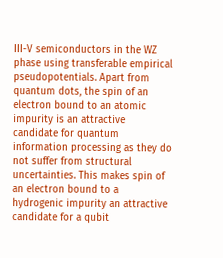III-V semiconductors in the WZ phase using transferable empirical pseudopotentials. Apart from quantum dots, the spin of an electron bound to an atomic impurity is an attractive candidate for quantum information processing as they do not suffer from structural uncertainties. This makes spin of an electron bound to a hydrogenic impurity an attractive candidate for a qubit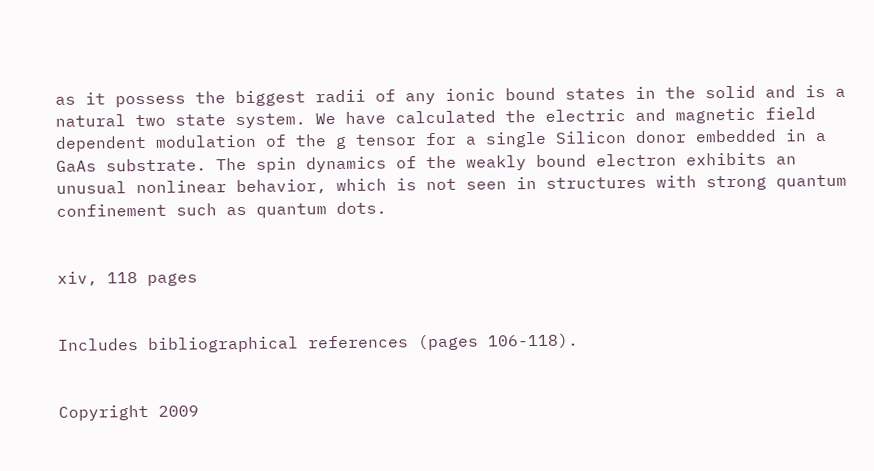as it possess the biggest radii of any ionic bound states in the solid and is a natural two state system. We have calculated the electric and magnetic field dependent modulation of the g tensor for a single Silicon donor embedded in a GaAs substrate. The spin dynamics of the weakly bound electron exhibits an unusual nonlinear behavior, which is not seen in structures with strong quantum confinement such as quantum dots.


xiv, 118 pages


Includes bibliographical references (pages 106-118).


Copyright 2009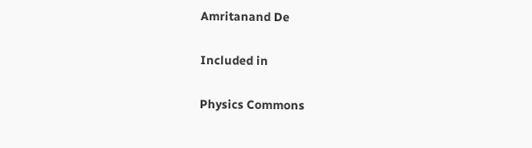Amritanand De

Included in

Physics Commons